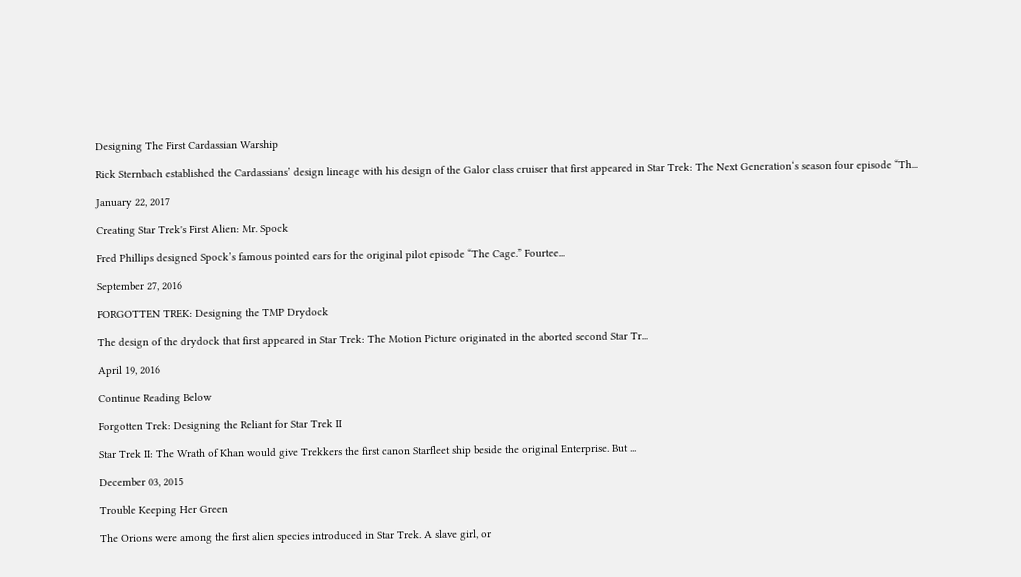Designing The First Cardassian Warship

Rick Sternbach established the Cardassians’ design lineage with his design of the Galor class cruiser that first appeared in Star Trek: The Next Generation‘s season four episode “Th...

January 22, 2017

Creating Star Trek's First Alien: Mr. Spock

Fred Phillips designed Spock’s famous pointed ears for the original pilot episode “The Cage.” Fourtee...

September 27, 2016

FORGOTTEN TREK: Designing the TMP Drydock

The design of the drydock that first appeared in Star Trek: The Motion Picture originated in the aborted second Star Tr...

April 19, 2016

Continue Reading Below

Forgotten Trek: Designing the Reliant for Star Trek II

Star Trek II: The Wrath of Khan would give Trekkers the first canon Starfleet ship beside the original Enterprise. But ...

December 03, 2015

Trouble Keeping Her Green

The Orions were among the first alien species introduced in Star Trek. A slave girl, or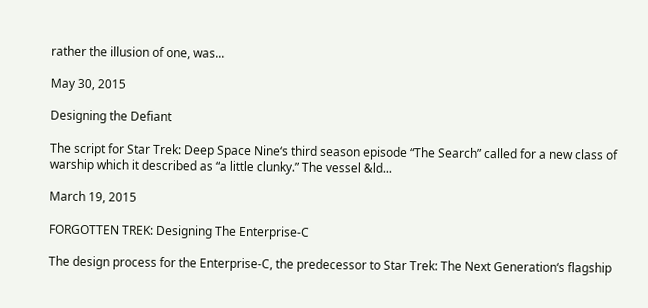rather the illusion of one, was...

May 30, 2015

Designing the Defiant

The script for Star Trek: Deep Space Nine‘s third season episode “The Search” called for a new class of warship which it described as “a little clunky.” The vessel &ld...

March 19, 2015

FORGOTTEN TREK: Designing The Enterprise-C

The design process for the Enterprise-C, the predecessor to Star Trek: The Next Generation‘s flagship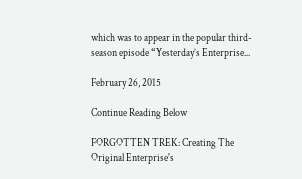which was to appear in the popular third-season episode “Yesterday’s Enterprise...

February 26, 2015

Continue Reading Below

FORGOTTEN TREK: Creating The Original Enterprise's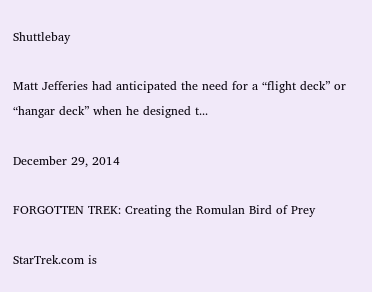Shuttlebay

Matt Jefferies had anticipated the need for a “flight deck” or “hangar deck” when he designed t...

December 29, 2014

FORGOTTEN TREK: Creating the Romulan Bird of Prey

StarTrek.com is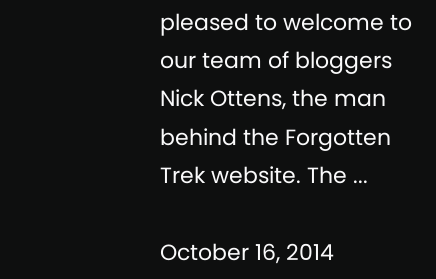pleased to welcome to our team of bloggers Nick Ottens, the man behind the Forgotten Trek website. The ...

October 16, 2014